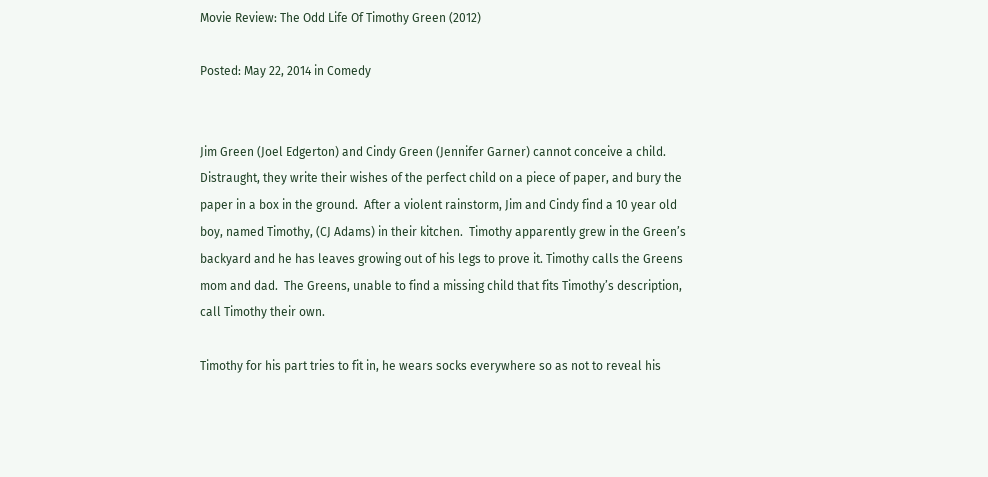Movie Review: The Odd Life Of Timothy Green (2012)

Posted: May 22, 2014 in Comedy


Jim Green (Joel Edgerton) and Cindy Green (Jennifer Garner) cannot conceive a child.  Distraught, they write their wishes of the perfect child on a piece of paper, and bury the paper in a box in the ground.  After a violent rainstorm, Jim and Cindy find a 10 year old boy, named Timothy, (CJ Adams) in their kitchen.  Timothy apparently grew in the Green’s backyard and he has leaves growing out of his legs to prove it. Timothy calls the Greens mom and dad.  The Greens, unable to find a missing child that fits Timothy’s description, call Timothy their own.

Timothy for his part tries to fit in, he wears socks everywhere so as not to reveal his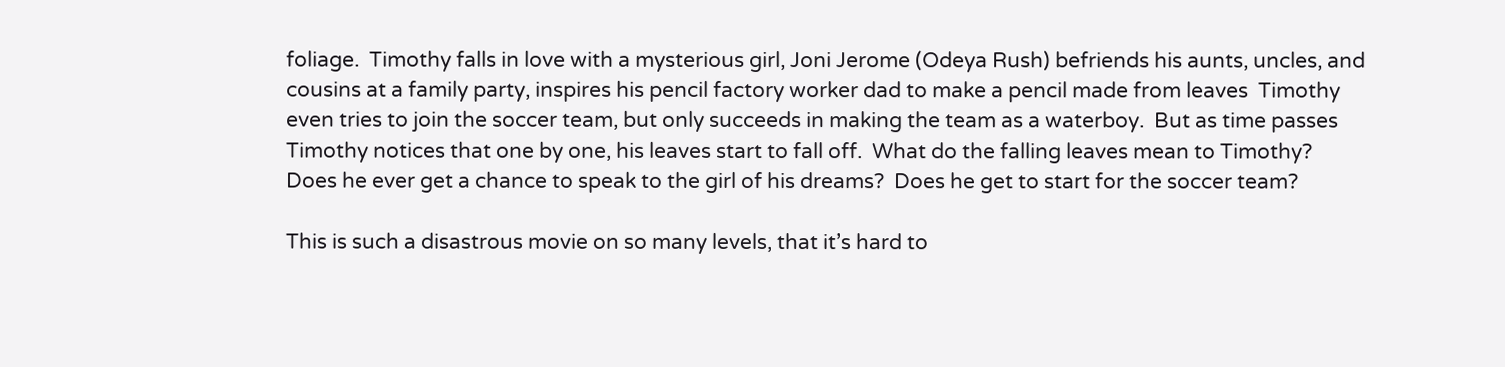foliage.  Timothy falls in love with a mysterious girl, Joni Jerome (Odeya Rush) befriends his aunts, uncles, and cousins at a family party, inspires his pencil factory worker dad to make a pencil made from leaves  Timothy even tries to join the soccer team, but only succeeds in making the team as a waterboy.  But as time passes Timothy notices that one by one, his leaves start to fall off.  What do the falling leaves mean to Timothy? Does he ever get a chance to speak to the girl of his dreams?  Does he get to start for the soccer team?

This is such a disastrous movie on so many levels, that it’s hard to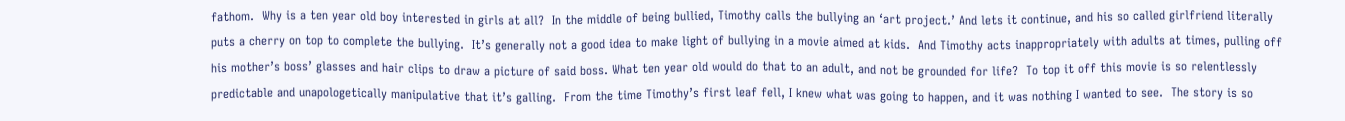fathom.  Why is a ten year old boy interested in girls at all?  In the middle of being bullied, Timothy calls the bullying an ‘art project.’ And lets it continue, and his so called girlfriend literally puts a cherry on top to complete the bullying.  It’s generally not a good idea to make light of bullying in a movie aimed at kids.  And Timothy acts inappropriately with adults at times, pulling off his mother’s boss’ glasses and hair clips to draw a picture of said boss. What ten year old would do that to an adult, and not be grounded for life?  To top it off this movie is so relentlessly predictable and unapologetically manipulative that it’s galling.  From the time Timothy’s first leaf fell, I knew what was going to happen, and it was nothing I wanted to see.  The story is so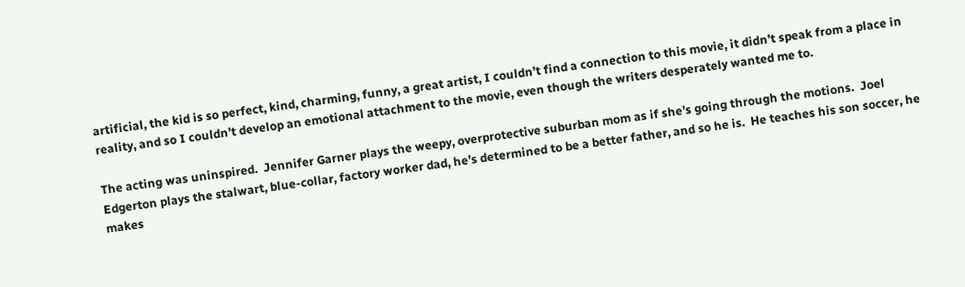artificial, the kid is so perfect, kind, charming, funny, a great artist, I couldn’t find a connection to this movie, it didn’t speak from a place in reality, and so I couldn’t develop an emotional attachment to the movie, even though the writers desperately wanted me to.

The acting was uninspired.  Jennifer Garner plays the weepy, overprotective suburban mom as if she’s going through the motions.  Joel Edgerton plays the stalwart, blue-collar, factory worker dad, he’s determined to be a better father, and so he is.  He teaches his son soccer, he makes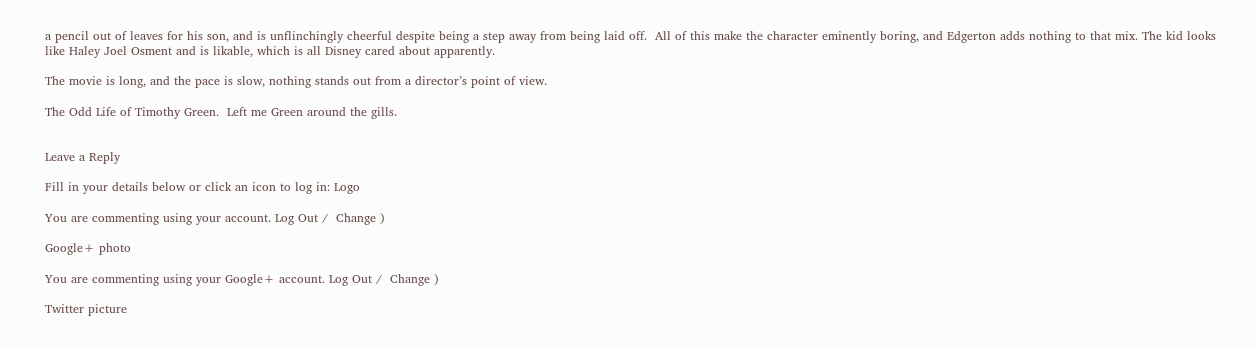a pencil out of leaves for his son, and is unflinchingly cheerful despite being a step away from being laid off.  All of this make the character eminently boring, and Edgerton adds nothing to that mix. The kid looks like Haley Joel Osment and is likable, which is all Disney cared about apparently.

The movie is long, and the pace is slow, nothing stands out from a director’s point of view.

The Odd Life of Timothy Green.  Left me Green around the gills.


Leave a Reply

Fill in your details below or click an icon to log in: Logo

You are commenting using your account. Log Out /  Change )

Google+ photo

You are commenting using your Google+ account. Log Out /  Change )

Twitter picture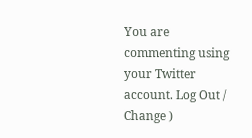You are commenting using your Twitter account. Log Out /  Change )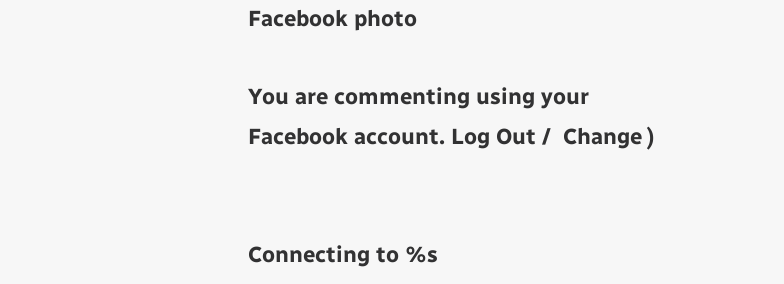Facebook photo

You are commenting using your Facebook account. Log Out /  Change )


Connecting to %s